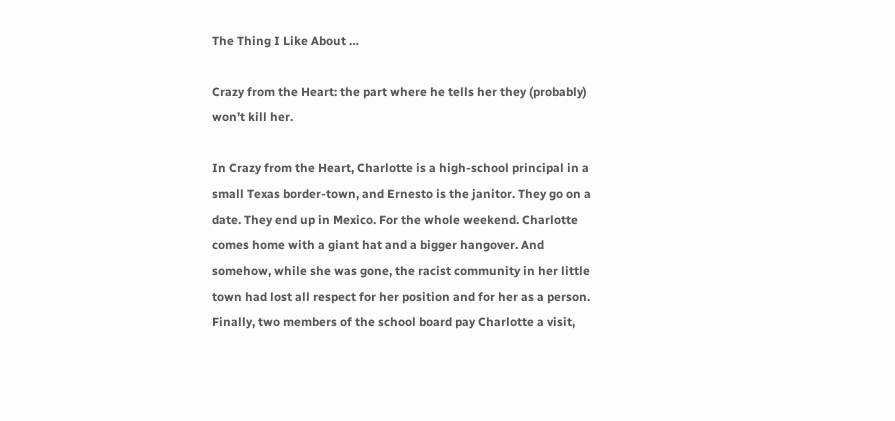The Thing I Like About …

Crazy from the Heart: the part where he tells her they (probably) won’t kill her.

In Crazy from the Heart, Charlotte is a high-school principal in a small Texas border-town, and Ernesto is the janitor. They go on a date. They end up in Mexico. For the whole weekend. Charlotte comes home with a giant hat and a bigger hangover. And somehow, while she was gone, the racist community in her little town had lost all respect for her position and for her as a person. Finally, two members of the school board pay Charlotte a visit,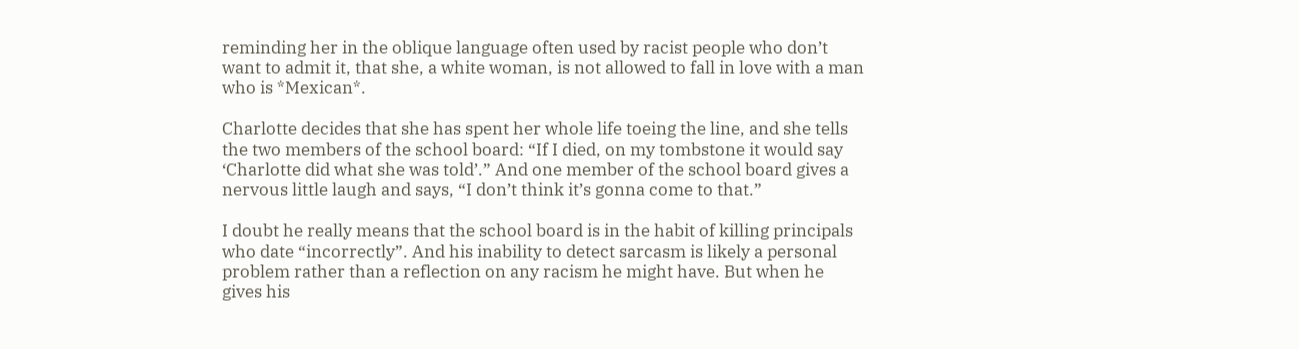reminding her in the oblique language often used by racist people who don’t want to admit it, that she, a white woman, is not allowed to fall in love with a man who is *Mexican*.

Charlotte decides that she has spent her whole life toeing the line, and she tells the two members of the school board: “If I died, on my tombstone it would say ‘Charlotte did what she was told’.” And one member of the school board gives a nervous little laugh and says, “I don’t think it’s gonna come to that.”

I doubt he really means that the school board is in the habit of killing principals who date “incorrectly”. And his inability to detect sarcasm is likely a personal problem rather than a reflection on any racism he might have. But when he gives his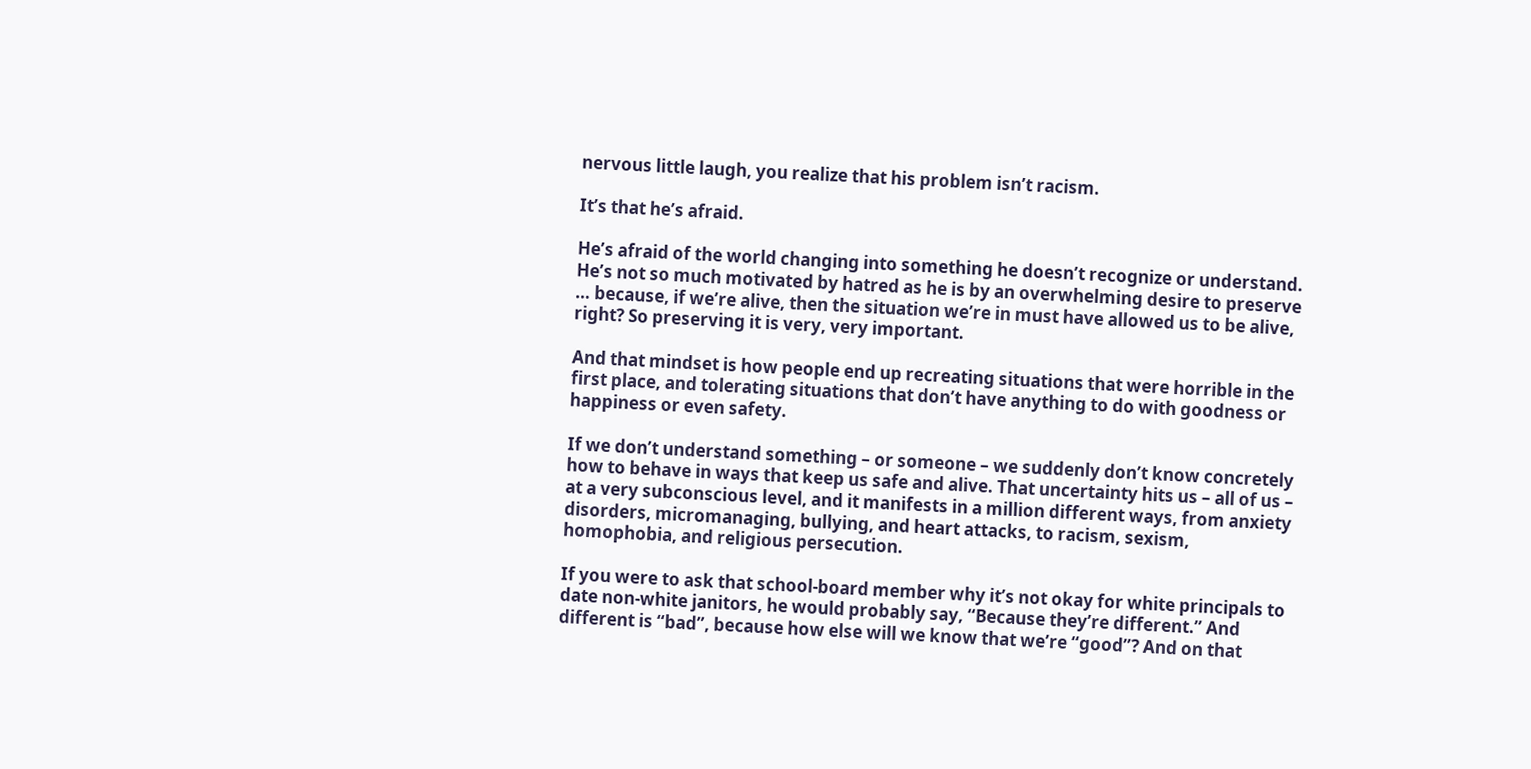nervous little laugh, you realize that his problem isn’t racism.

It’s that he’s afraid.

He’s afraid of the world changing into something he doesn’t recognize or understand. He’s not so much motivated by hatred as he is by an overwhelming desire to preserve … because, if we’re alive, then the situation we’re in must have allowed us to be alive, right? So preserving it is very, very important.

And that mindset is how people end up recreating situations that were horrible in the first place, and tolerating situations that don’t have anything to do with goodness or happiness or even safety.

If we don’t understand something – or someone – we suddenly don’t know concretely how to behave in ways that keep us safe and alive. That uncertainty hits us – all of us – at a very subconscious level, and it manifests in a million different ways, from anxiety disorders, micromanaging, bullying, and heart attacks, to racism, sexism, homophobia, and religious persecution.

If you were to ask that school-board member why it’s not okay for white principals to date non-white janitors, he would probably say, “Because they’re different.” And different is “bad”, because how else will we know that we’re “good”? And on that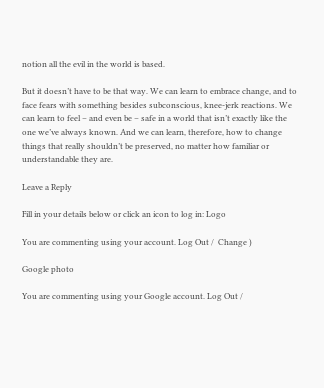notion all the evil in the world is based.

But it doesn’t have to be that way. We can learn to embrace change, and to face fears with something besides subconscious, knee-jerk reactions. We can learn to feel – and even be – safe in a world that isn’t exactly like the one we’ve always known. And we can learn, therefore, how to change things that really shouldn’t be preserved, no matter how familiar or understandable they are.

Leave a Reply

Fill in your details below or click an icon to log in: Logo

You are commenting using your account. Log Out /  Change )

Google photo

You are commenting using your Google account. Log Out /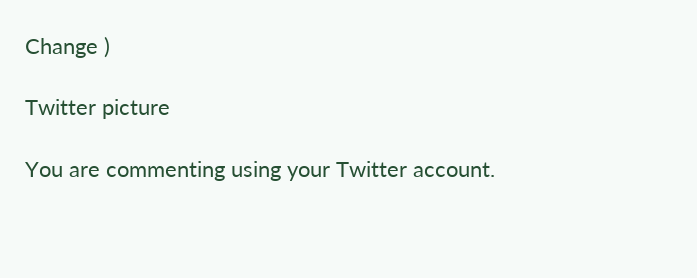Change )

Twitter picture

You are commenting using your Twitter account.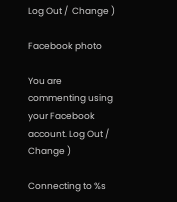Log Out /  Change )

Facebook photo

You are commenting using your Facebook account. Log Out /  Change )

Connecting to %s